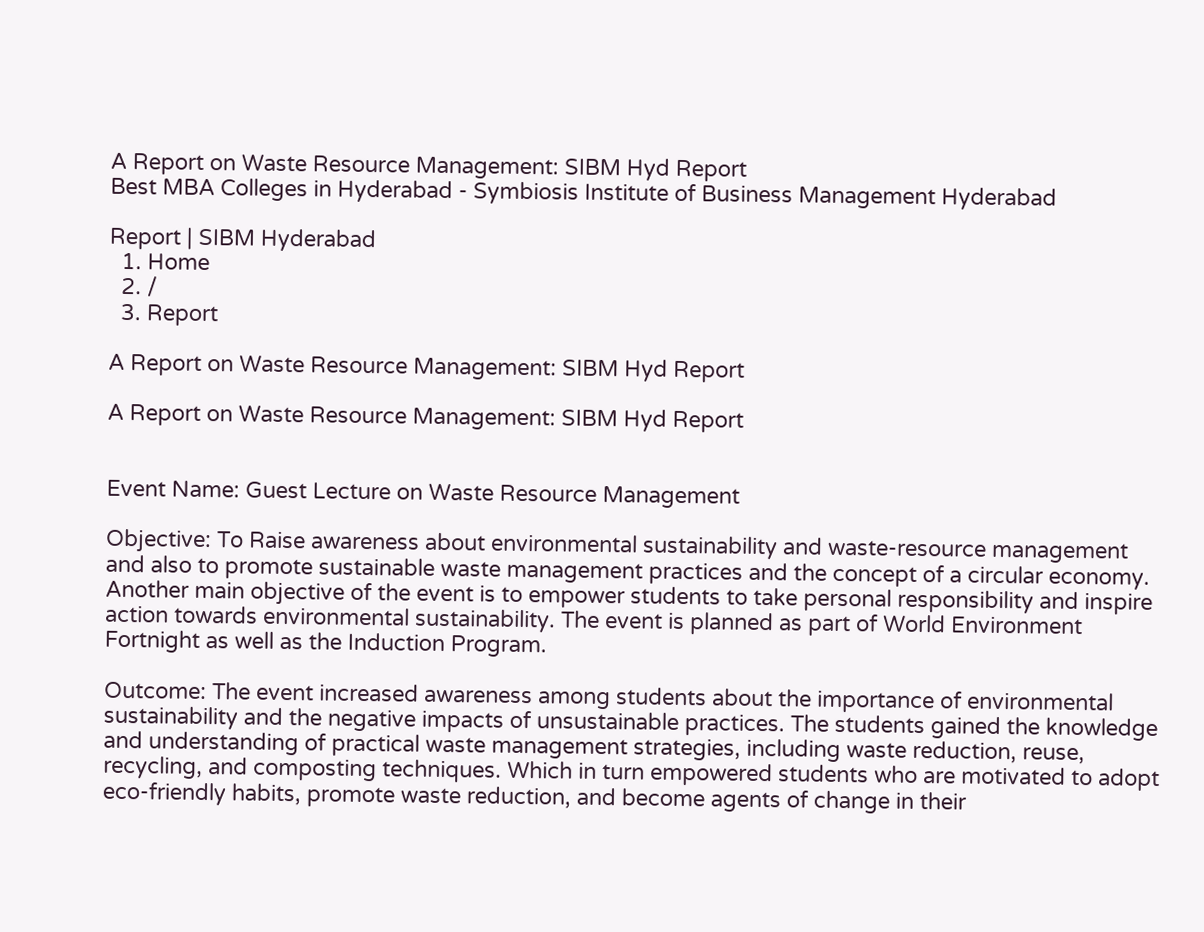A Report on Waste Resource Management: SIBM Hyd Report
Best MBA Colleges in Hyderabad - Symbiosis Institute of Business Management Hyderabad

Report | SIBM Hyderabad
  1. Home
  2. /
  3. Report

A Report on Waste Resource Management: SIBM Hyd Report

A Report on Waste Resource Management: SIBM Hyd Report


Event Name: Guest Lecture on Waste Resource Management

Objective: To Raise awareness about environmental sustainability and waste-resource management and also to promote sustainable waste management practices and the concept of a circular economy. Another main objective of the event is to empower students to take personal responsibility and inspire action towards environmental sustainability. The event is planned as part of World Environment Fortnight as well as the Induction Program.

Outcome: The event increased awareness among students about the importance of environmental sustainability and the negative impacts of unsustainable practices. The students gained the knowledge and understanding of practical waste management strategies, including waste reduction, reuse, recycling, and composting techniques. Which in turn empowered students who are motivated to adopt eco-friendly habits, promote waste reduction, and become agents of change in their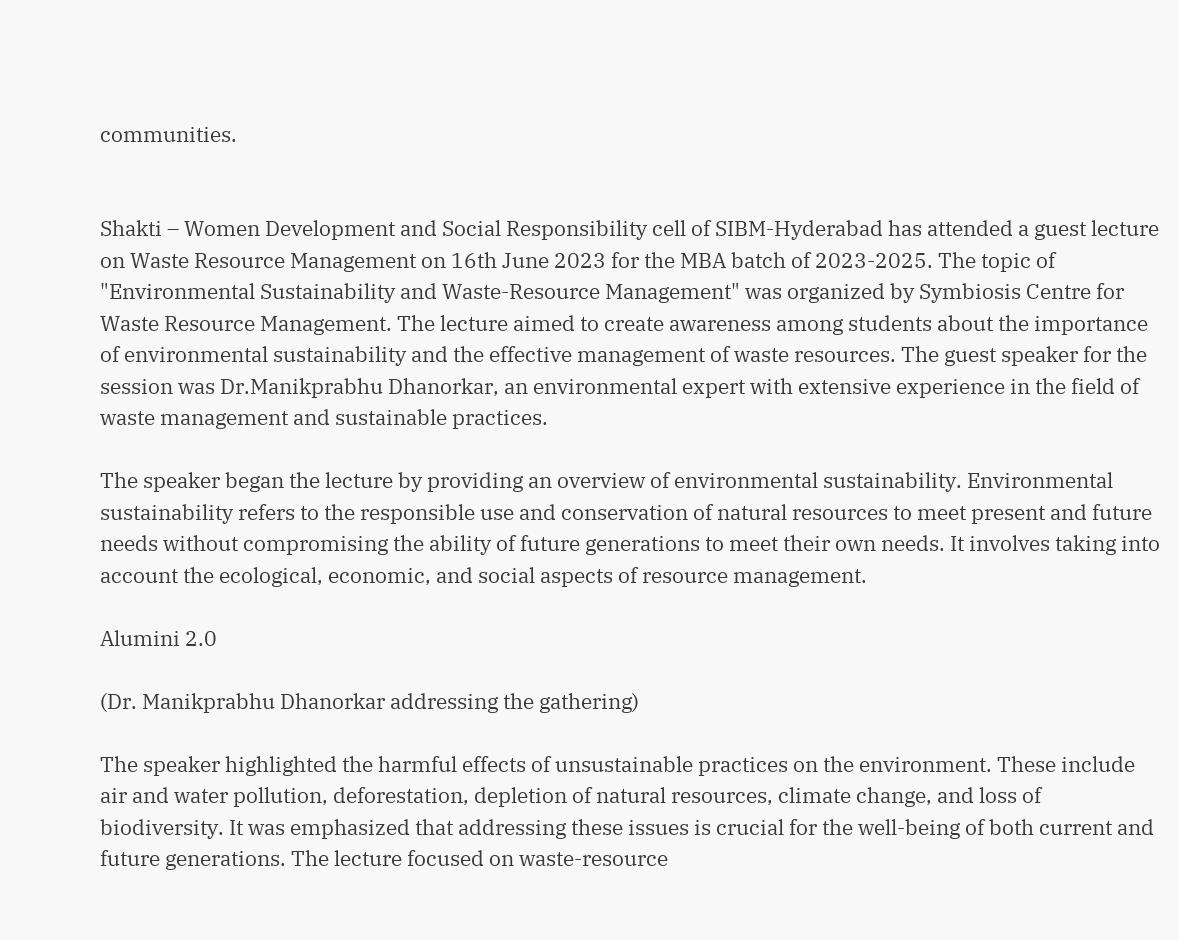communities.


Shakti – Women Development and Social Responsibility cell of SIBM-Hyderabad has attended a guest lecture on Waste Resource Management on 16th June 2023 for the MBA batch of 2023-2025. The topic of "Environmental Sustainability and Waste-Resource Management" was organized by Symbiosis Centre for Waste Resource Management. The lecture aimed to create awareness among students about the importance of environmental sustainability and the effective management of waste resources. The guest speaker for the session was Dr.Manikprabhu Dhanorkar, an environmental expert with extensive experience in the field of waste management and sustainable practices.

The speaker began the lecture by providing an overview of environmental sustainability. Environmental sustainability refers to the responsible use and conservation of natural resources to meet present and future needs without compromising the ability of future generations to meet their own needs. It involves taking into account the ecological, economic, and social aspects of resource management.

Alumini 2.0

(Dr. Manikprabhu Dhanorkar addressing the gathering)

The speaker highlighted the harmful effects of unsustainable practices on the environment. These include air and water pollution, deforestation, depletion of natural resources, climate change, and loss of biodiversity. It was emphasized that addressing these issues is crucial for the well-being of both current and future generations. The lecture focused on waste-resource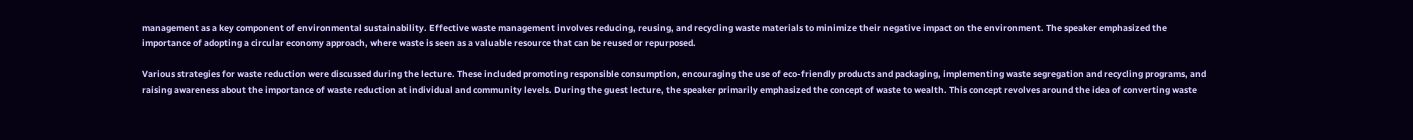management as a key component of environmental sustainability. Effective waste management involves reducing, reusing, and recycling waste materials to minimize their negative impact on the environment. The speaker emphasized the importance of adopting a circular economy approach, where waste is seen as a valuable resource that can be reused or repurposed.

Various strategies for waste reduction were discussed during the lecture. These included promoting responsible consumption, encouraging the use of eco-friendly products and packaging, implementing waste segregation and recycling programs, and raising awareness about the importance of waste reduction at individual and community levels. During the guest lecture, the speaker primarily emphasized the concept of waste to wealth. This concept revolves around the idea of converting waste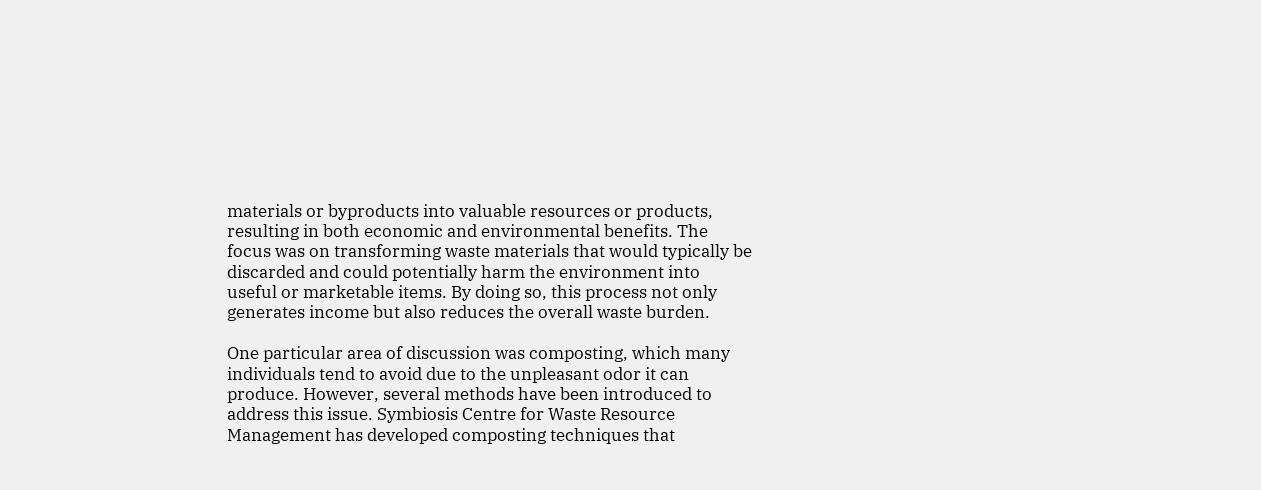materials or byproducts into valuable resources or products, resulting in both economic and environmental benefits. The focus was on transforming waste materials that would typically be discarded and could potentially harm the environment into useful or marketable items. By doing so, this process not only generates income but also reduces the overall waste burden.

One particular area of discussion was composting, which many individuals tend to avoid due to the unpleasant odor it can produce. However, several methods have been introduced to address this issue. Symbiosis Centre for Waste Resource Management has developed composting techniques that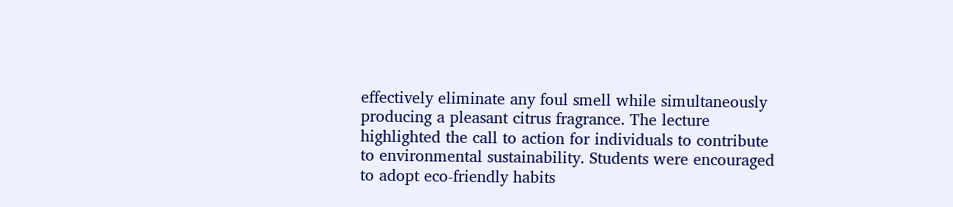effectively eliminate any foul smell while simultaneously producing a pleasant citrus fragrance. The lecture highlighted the call to action for individuals to contribute to environmental sustainability. Students were encouraged to adopt eco-friendly habits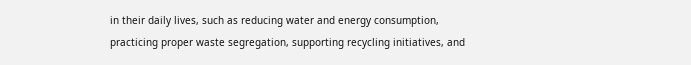in their daily lives, such as reducing water and energy consumption, practicing proper waste segregation, supporting recycling initiatives, and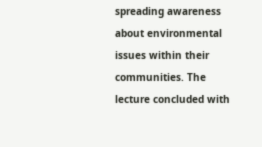spreading awareness about environmental issues within their communities. The lecture concluded with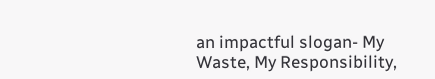an impactful slogan- My Waste, My Responsibility,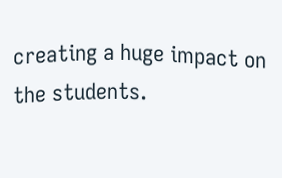creating a huge impact on the students.